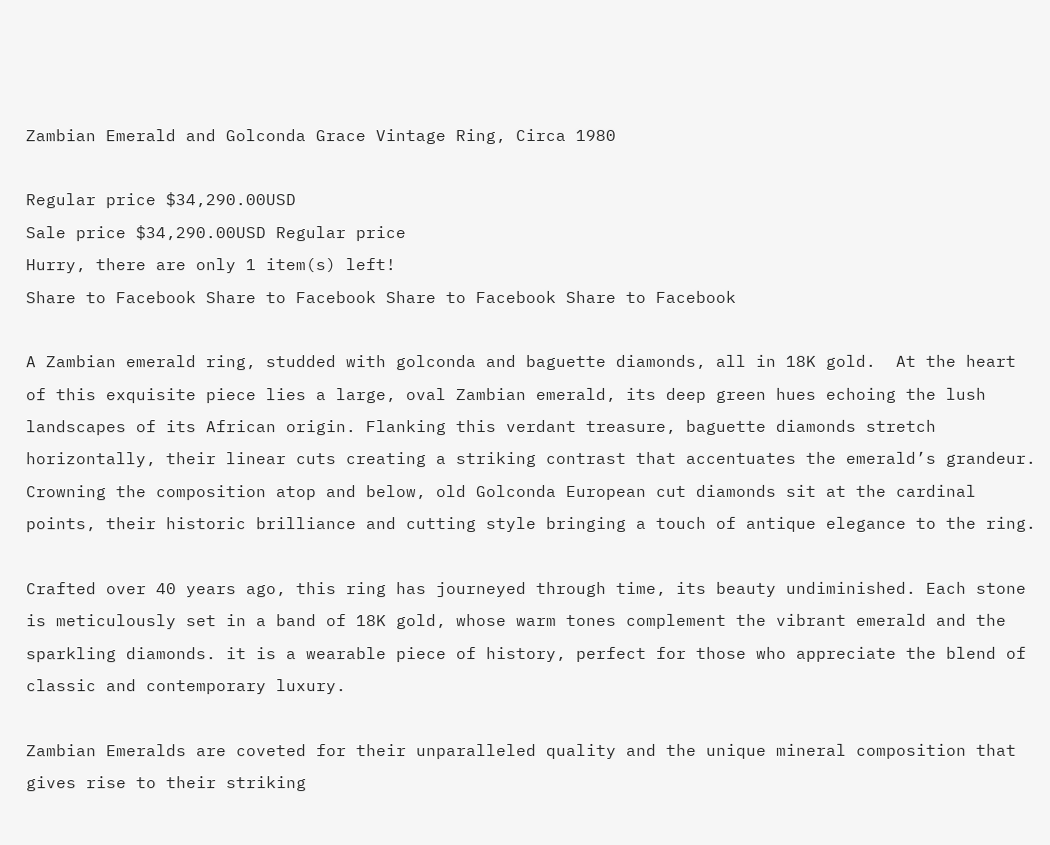Zambian Emerald and Golconda Grace Vintage Ring, Circa 1980

Regular price $34,290.00USD
Sale price $34,290.00USD Regular price
Hurry, there are only 1 item(s) left!
Share to Facebook Share to Facebook Share to Facebook Share to Facebook

A Zambian emerald ring, studded with golconda and baguette diamonds, all in 18K gold.  At the heart of this exquisite piece lies a large, oval Zambian emerald, its deep green hues echoing the lush landscapes of its African origin. Flanking this verdant treasure, baguette diamonds stretch horizontally, their linear cuts creating a striking contrast that accentuates the emerald’s grandeur. Crowning the composition atop and below, old Golconda European cut diamonds sit at the cardinal points, their historic brilliance and cutting style bringing a touch of antique elegance to the ring.

Crafted over 40 years ago, this ring has journeyed through time, its beauty undiminished. Each stone is meticulously set in a band of 18K gold, whose warm tones complement the vibrant emerald and the sparkling diamonds. it is a wearable piece of history, perfect for those who appreciate the blend of classic and contemporary luxury.

Zambian Emeralds are coveted for their unparalleled quality and the unique mineral composition that gives rise to their striking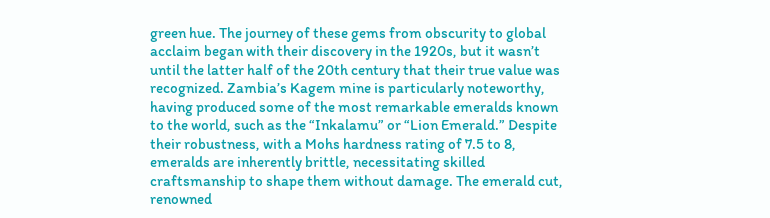green hue. The journey of these gems from obscurity to global acclaim began with their discovery in the 1920s, but it wasn’t until the latter half of the 20th century that their true value was recognized. Zambia’s Kagem mine is particularly noteworthy, having produced some of the most remarkable emeralds known to the world, such as the “Inkalamu” or “Lion Emerald.” Despite their robustness, with a Mohs hardness rating of 7.5 to 8, emeralds are inherently brittle, necessitating skilled craftsmanship to shape them without damage. The emerald cut, renowned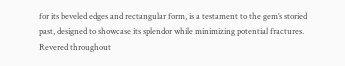for its beveled edges and rectangular form, is a testament to the gem’s storied past, designed to showcase its splendor while minimizing potential fractures. Revered throughout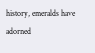history, emeralds have adorned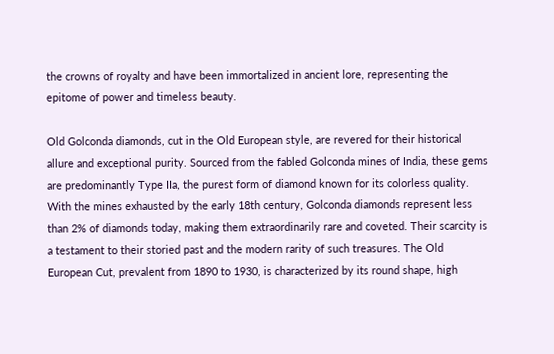the crowns of royalty and have been immortalized in ancient lore, representing the epitome of power and timeless beauty.

Old Golconda diamonds, cut in the Old European style, are revered for their historical allure and exceptional purity. Sourced from the fabled Golconda mines of India, these gems are predominantly Type IIa, the purest form of diamond known for its colorless quality. With the mines exhausted by the early 18th century, Golconda diamonds represent less than 2% of diamonds today, making them extraordinarily rare and coveted. Their scarcity is a testament to their storied past and the modern rarity of such treasures. The Old European Cut, prevalent from 1890 to 1930, is characterized by its round shape, high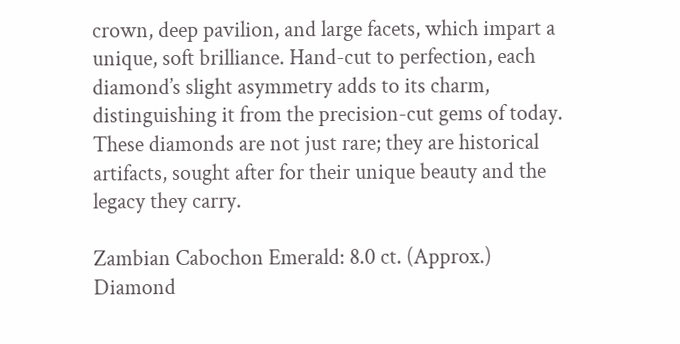crown, deep pavilion, and large facets, which impart a unique, soft brilliance. Hand-cut to perfection, each diamond’s slight asymmetry adds to its charm, distinguishing it from the precision-cut gems of today. These diamonds are not just rare; they are historical artifacts, sought after for their unique beauty and the legacy they carry.

Zambian Cabochon Emerald: 8.0 ct. (Approx.)
Diamond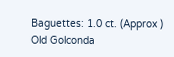Baguettes: 1.0 ct. (Approx )
Old Golconda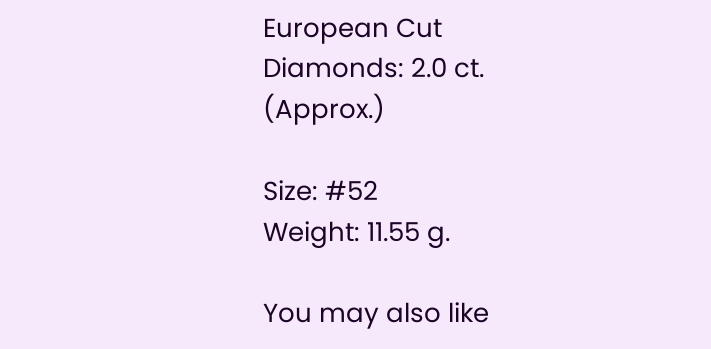European Cut Diamonds: 2.0 ct. (Approx.)

Size: #52
Weight: 11.55 g.

You may also like